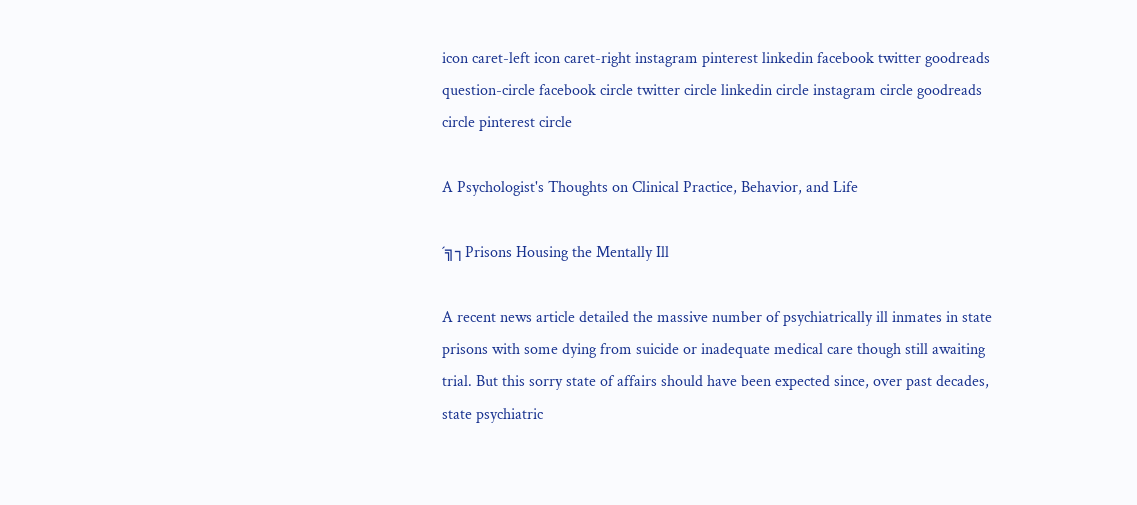icon caret-left icon caret-right instagram pinterest linkedin facebook twitter goodreads question-circle facebook circle twitter circle linkedin circle instagram circle goodreads circle pinterest circle

A Psychologist's Thoughts on Clinical Practice, Behavior, and Life

´╗┐Prisons Housing the Mentally Ill

A recent news article detailed the massive number of psychiatrically ill inmates in state prisons with some dying from suicide or inadequate medical care though still awaiting trial. But this sorry state of affairs should have been expected since, over past decades, state psychiatric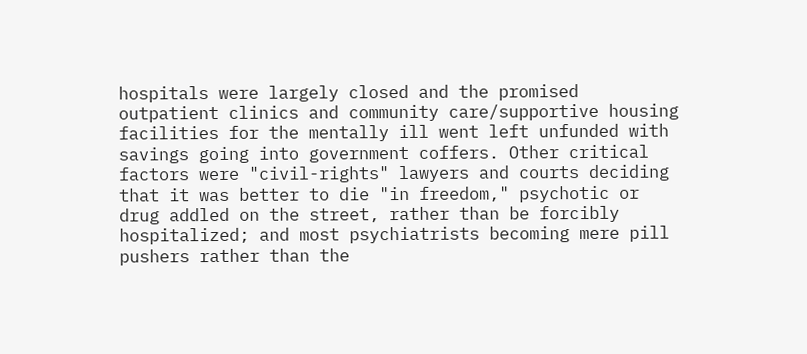hospitals were largely closed and the promised outpatient clinics and community care/supportive housing facilities for the mentally ill went left unfunded with savings going into government coffers. Other critical factors were "civil-rights" lawyers and courts deciding that it was better to die "in freedom," psychotic or drug addled on the street, rather than be forcibly hospitalized; and most psychiatrists becoming mere pill pushers rather than the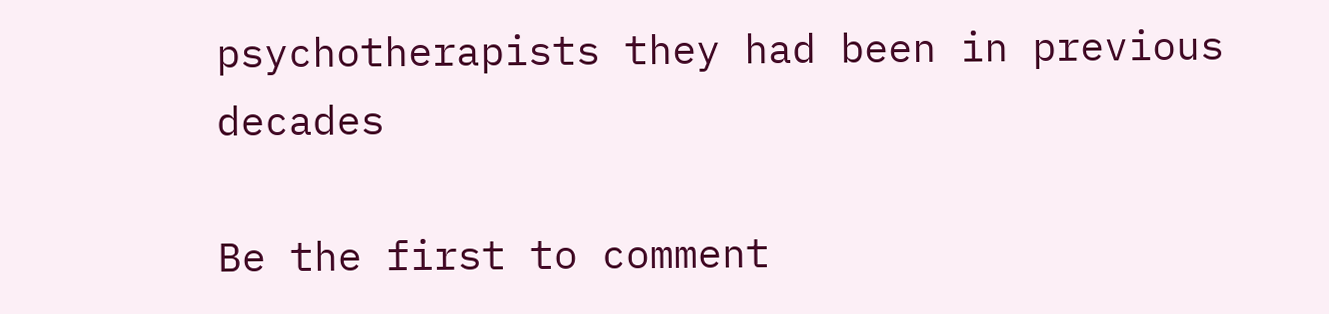psychotherapists they had been in previous decades

Be the first to comment